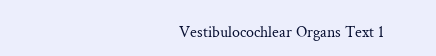Vestibulocochlear Organs Text 1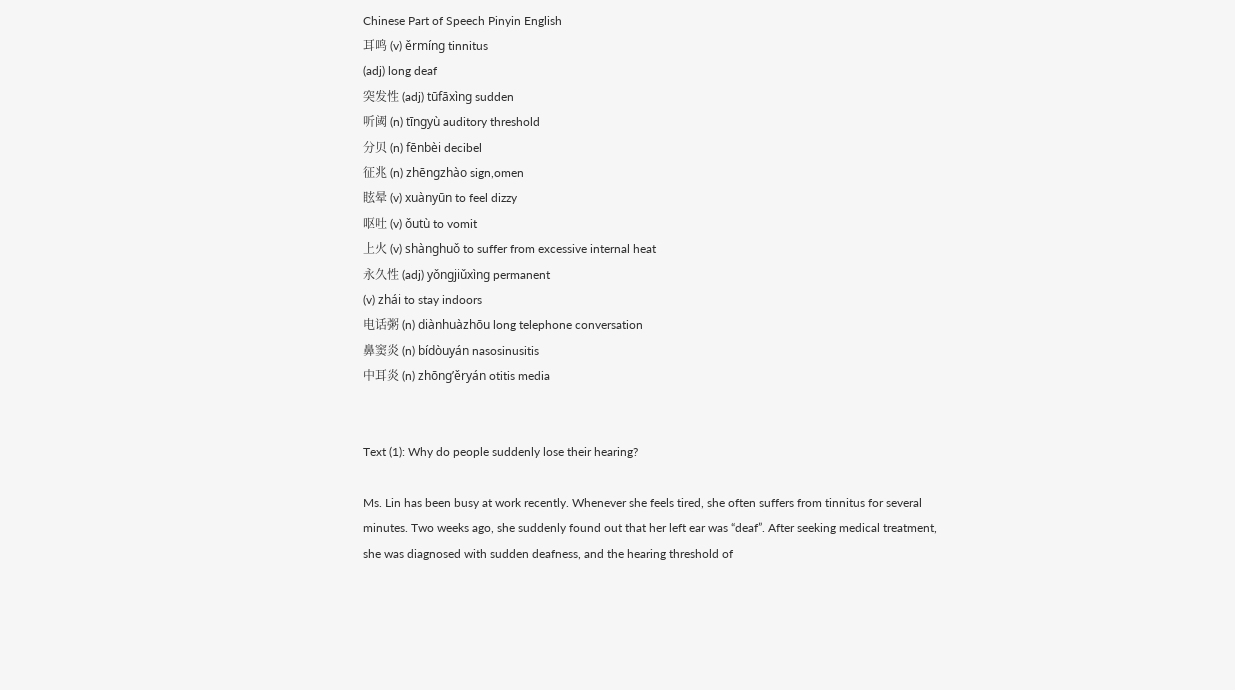Chinese Part of Speech Pinyin English
耳鸣 (v) ěrmíng tinnitus
(adj) long deaf
突发性 (adj) tūfāxìng sudden
听阈 (n) tīngyù auditory threshold
分贝 (n) fēnbèi decibel
征兆 (n) zhēngzhào sign,omen
眩晕 (v) xuànyūn to feel dizzy
呕吐 (v) ǒutù to vomit
上火 (v) shànghuǒ to suffer from excessive internal heat
永久性 (adj) yǒngjiǔxìng permanent
(v) zhái to stay indoors
电话粥 (n) diànhuàzhōu long telephone conversation
鼻窦炎 (n) bídòuyán nasosinusitis
中耳炎 (n) zhōng’ěryán otitis media


Text (1): Why do people suddenly lose their hearing?

Ms. Lin has been busy at work recently. Whenever she feels tired, she often suffers from tinnitus for several minutes. Two weeks ago, she suddenly found out that her left ear was “deaf”. After seeking medical treatment, she was diagnosed with sudden deafness, and the hearing threshold of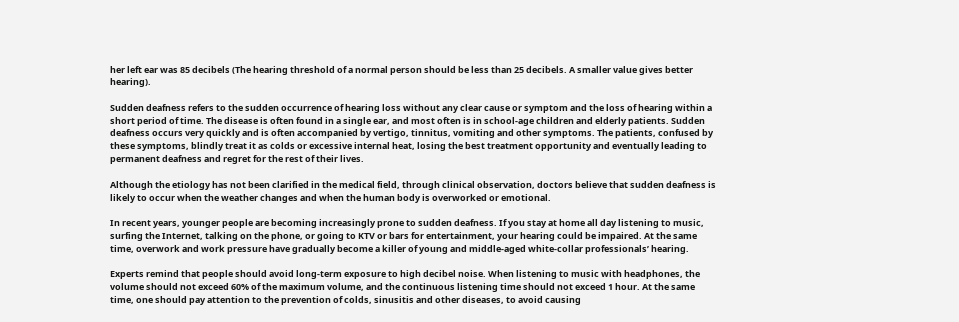her left ear was 85 decibels (The hearing threshold of a normal person should be less than 25 decibels. A smaller value gives better hearing).

Sudden deafness refers to the sudden occurrence of hearing loss without any clear cause or symptom and the loss of hearing within a short period of time. The disease is often found in a single ear, and most often is in school-age children and elderly patients. Sudden deafness occurs very quickly and is often accompanied by vertigo, tinnitus, vomiting and other symptoms. The patients, confused by these symptoms, blindly treat it as colds or excessive internal heat, losing the best treatment opportunity and eventually leading to permanent deafness and regret for the rest of their lives.

Although the etiology has not been clarified in the medical field, through clinical observation, doctors believe that sudden deafness is likely to occur when the weather changes and when the human body is overworked or emotional.

In recent years, younger people are becoming increasingly prone to sudden deafness. If you stay at home all day listening to music, surfing the Internet, talking on the phone, or going to KTV or bars for entertainment, your hearing could be impaired. At the same time, overwork and work pressure have gradually become a killer of young and middle-aged white-collar professionals’ hearing.

Experts remind that people should avoid long-term exposure to high decibel noise. When listening to music with headphones, the volume should not exceed 60% of the maximum volume, and the continuous listening time should not exceed 1 hour. At the same time, one should pay attention to the prevention of colds, sinusitis and other diseases, to avoid causing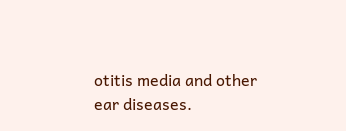otitis media and other ear diseases.